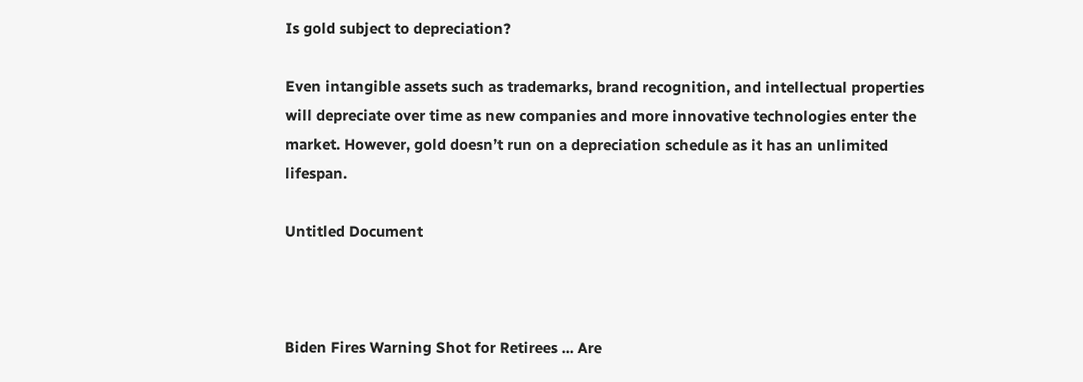Is gold subject to depreciation?

Even intangible assets such as trademarks, brand recognition, and intellectual properties will depreciate over time as new companies and more innovative technologies enter the market. However, gold doesn’t run on a depreciation schedule as it has an unlimited lifespan.

Untitled Document



Biden Fires Warning Shot for Retirees ... Are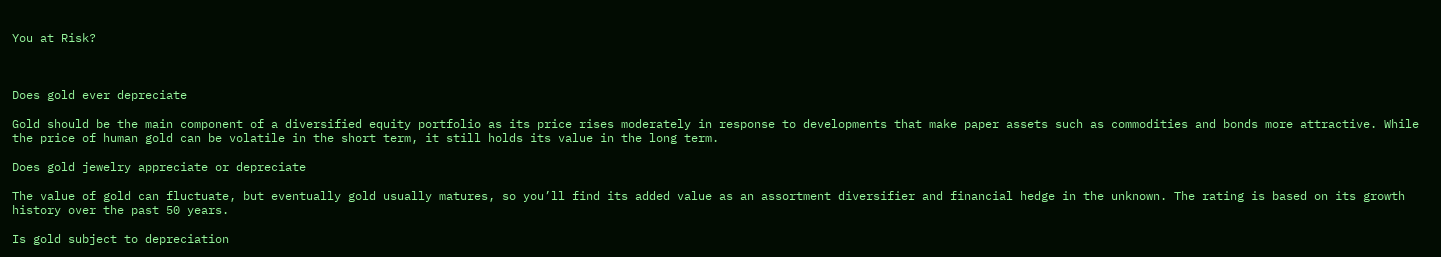You at Risk?



Does gold ever depreciate

Gold should be the main component of a diversified equity portfolio as its price rises moderately in response to developments that make paper assets such as commodities and bonds more attractive. While the price of human gold can be volatile in the short term, it still holds its value in the long term.

Does gold jewelry appreciate or depreciate

The value of gold can fluctuate, but eventually gold usually matures, so you’ll find its added value as an assortment diversifier and financial hedge in the unknown. The rating is based on its growth history over the past 50 years.

Is gold subject to depreciation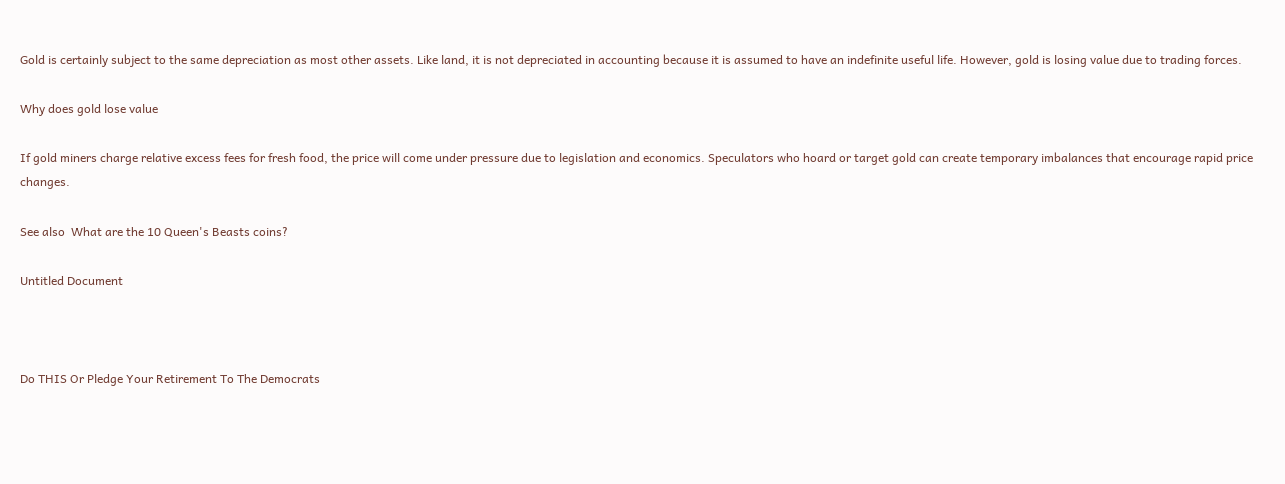Gold is certainly subject to the same depreciation as most other assets. Like land, it is not depreciated in accounting because it is assumed to have an indefinite useful life. However, gold is losing value due to trading forces.

Why does gold lose value

If gold miners charge relative excess fees for fresh food, the price will come under pressure due to legislation and economics. Speculators who hoard or target gold can create temporary imbalances that encourage rapid price changes.

See also  What are the 10 Queen's Beasts coins?

Untitled Document



Do THIS Or Pledge Your Retirement To The Democrats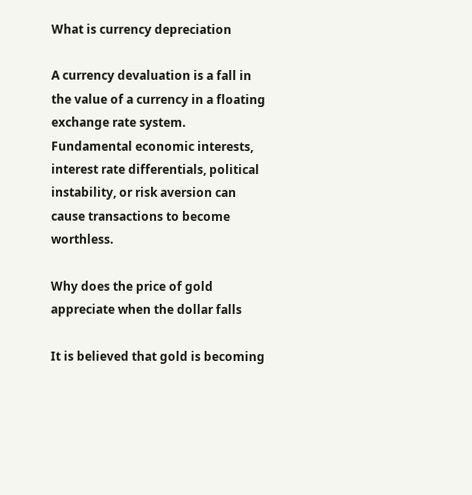What is currency depreciation

A currency devaluation is a fall in the value of a currency in a floating exchange rate system. Fundamental economic interests, interest rate differentials, political instability, or risk aversion can cause transactions to become worthless.

Why does the price of gold appreciate when the dollar falls

It is believed that gold is becoming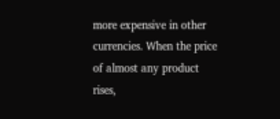more expensive in other currencies. When the price of almost any product rises,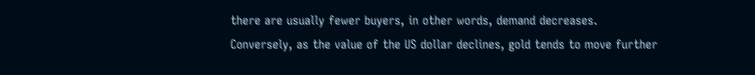there are usually fewer buyers, in other words, demand decreases. Conversely, as the value of the US dollar declines, gold tends to move further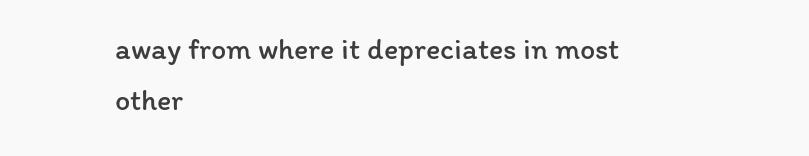away from where it depreciates in most other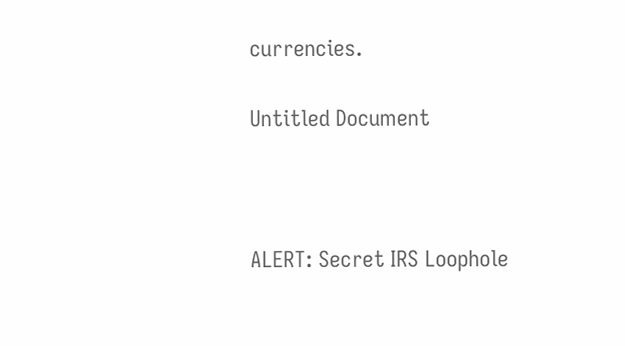currencies.

Untitled Document



ALERT: Secret IRS Loophole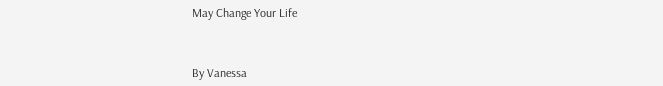May Change Your Life



By Vanessa